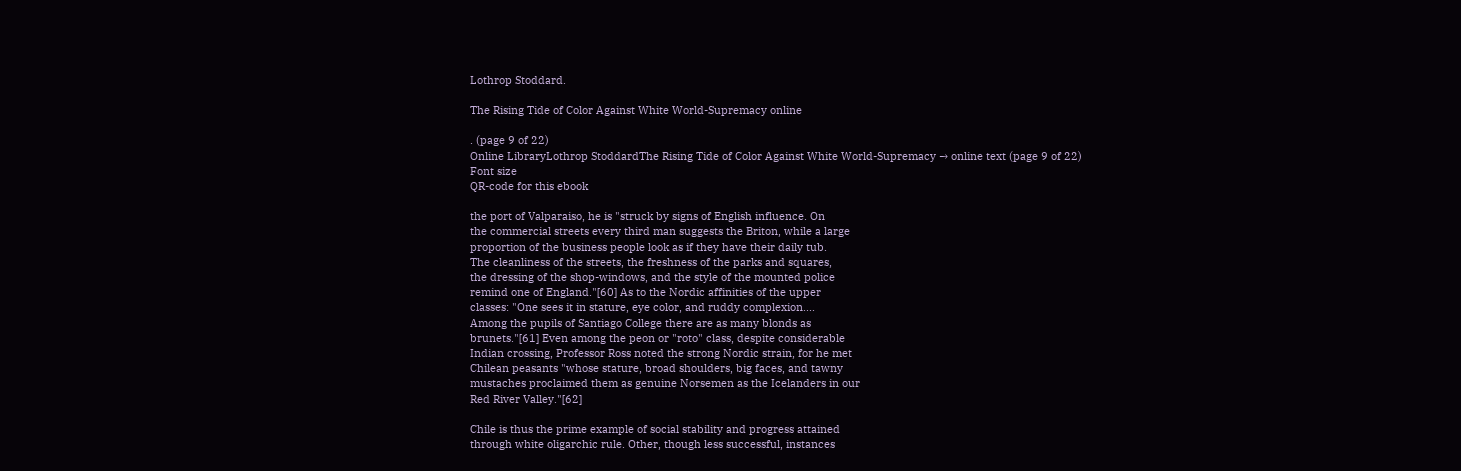Lothrop Stoddard.

The Rising Tide of Color Against White World-Supremacy online

. (page 9 of 22)
Online LibraryLothrop StoddardThe Rising Tide of Color Against White World-Supremacy → online text (page 9 of 22)
Font size
QR-code for this ebook

the port of Valparaiso, he is "struck by signs of English influence. On
the commercial streets every third man suggests the Briton, while a large
proportion of the business people look as if they have their daily tub.
The cleanliness of the streets, the freshness of the parks and squares,
the dressing of the shop-windows, and the style of the mounted police
remind one of England."[60] As to the Nordic affinities of the upper
classes: "One sees it in stature, eye color, and ruddy complexion....
Among the pupils of Santiago College there are as many blonds as
brunets."[61] Even among the peon or "roto" class, despite considerable
Indian crossing, Professor Ross noted the strong Nordic strain, for he met
Chilean peasants "whose stature, broad shoulders, big faces, and tawny
mustaches proclaimed them as genuine Norsemen as the Icelanders in our
Red River Valley."[62]

Chile is thus the prime example of social stability and progress attained
through white oligarchic rule. Other, though less successful, instances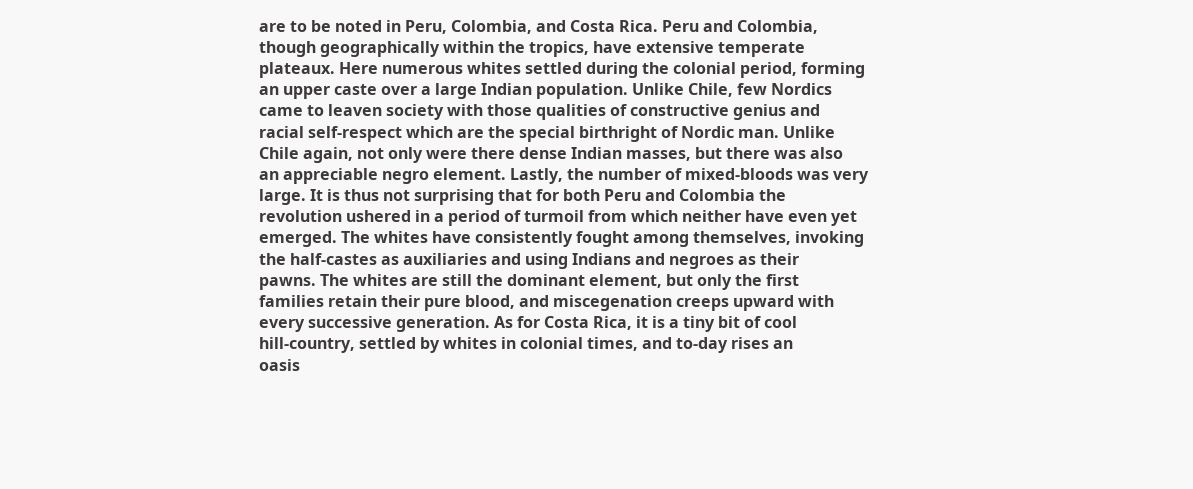are to be noted in Peru, Colombia, and Costa Rica. Peru and Colombia,
though geographically within the tropics, have extensive temperate
plateaux. Here numerous whites settled during the colonial period, forming
an upper caste over a large Indian population. Unlike Chile, few Nordics
came to leaven society with those qualities of constructive genius and
racial self-respect which are the special birthright of Nordic man. Unlike
Chile again, not only were there dense Indian masses, but there was also
an appreciable negro element. Lastly, the number of mixed-bloods was very
large. It is thus not surprising that for both Peru and Colombia the
revolution ushered in a period of turmoil from which neither have even yet
emerged. The whites have consistently fought among themselves, invoking
the half-castes as auxiliaries and using Indians and negroes as their
pawns. The whites are still the dominant element, but only the first
families retain their pure blood, and miscegenation creeps upward with
every successive generation. As for Costa Rica, it is a tiny bit of cool
hill-country, settled by whites in colonial times, and to-day rises an
oasis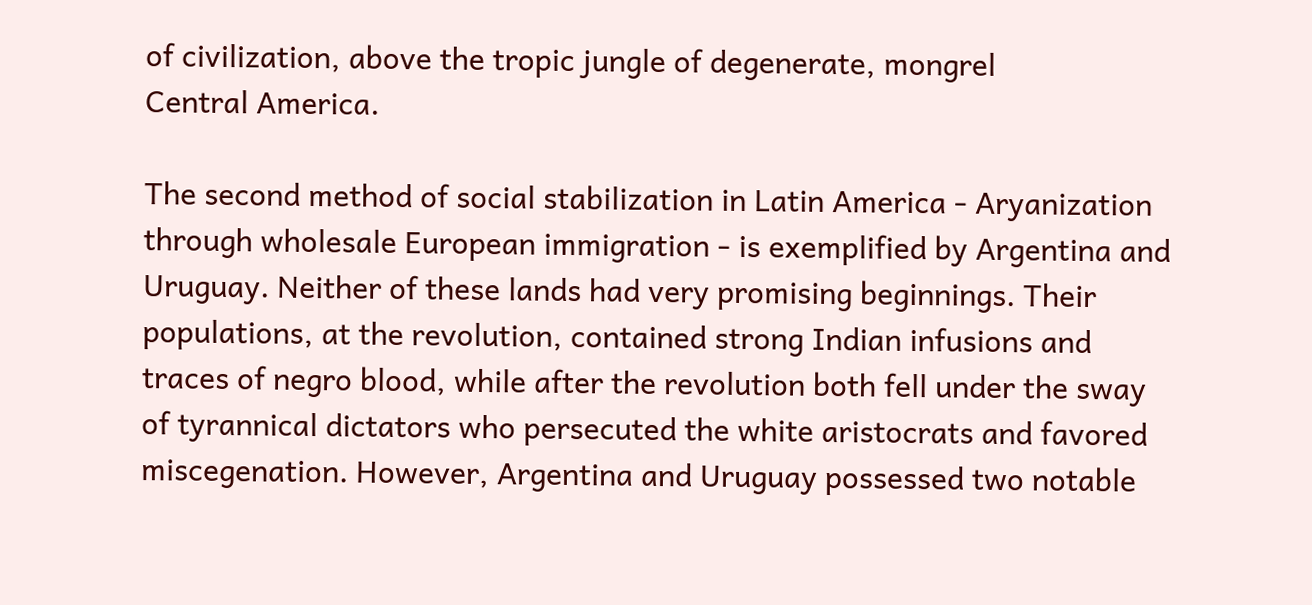of civilization, above the tropic jungle of degenerate, mongrel
Central America.

The second method of social stabilization in Latin America - Aryanization
through wholesale European immigration - is exemplified by Argentina and
Uruguay. Neither of these lands had very promising beginnings. Their
populations, at the revolution, contained strong Indian infusions and
traces of negro blood, while after the revolution both fell under the sway
of tyrannical dictators who persecuted the white aristocrats and favored
miscegenation. However, Argentina and Uruguay possessed two notable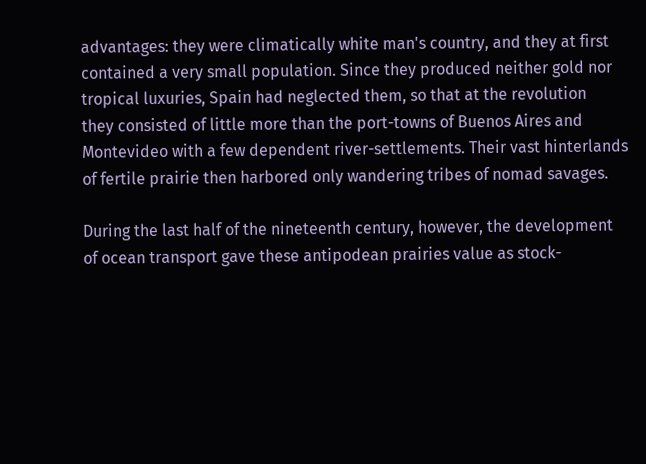advantages: they were climatically white man's country, and they at first
contained a very small population. Since they produced neither gold nor
tropical luxuries, Spain had neglected them, so that at the revolution
they consisted of little more than the port-towns of Buenos Aires and
Montevideo with a few dependent river-settlements. Their vast hinterlands
of fertile prairie then harbored only wandering tribes of nomad savages.

During the last half of the nineteenth century, however, the development
of ocean transport gave these antipodean prairies value as stock-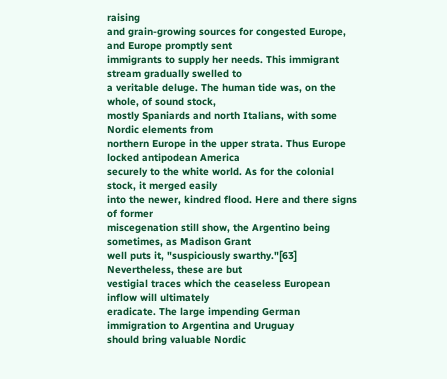raising
and grain-growing sources for congested Europe, and Europe promptly sent
immigrants to supply her needs. This immigrant stream gradually swelled to
a veritable deluge. The human tide was, on the whole, of sound stock,
mostly Spaniards and north Italians, with some Nordic elements from
northern Europe in the upper strata. Thus Europe locked antipodean America
securely to the white world. As for the colonial stock, it merged easily
into the newer, kindred flood. Here and there signs of former
miscegenation still show, the Argentino being sometimes, as Madison Grant
well puts it, "suspiciously swarthy."[63] Nevertheless, these are but
vestigial traces which the ceaseless European inflow will ultimately
eradicate. The large impending German immigration to Argentina and Uruguay
should bring valuable Nordic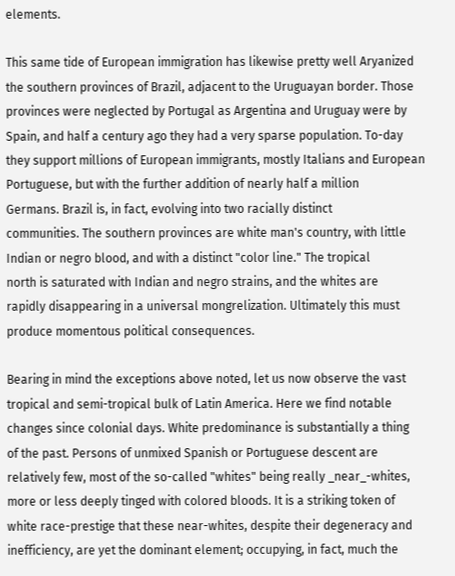elements.

This same tide of European immigration has likewise pretty well Aryanized
the southern provinces of Brazil, adjacent to the Uruguayan border. Those
provinces were neglected by Portugal as Argentina and Uruguay were by
Spain, and half a century ago they had a very sparse population. To-day
they support millions of European immigrants, mostly Italians and European
Portuguese, but with the further addition of nearly half a million
Germans. Brazil is, in fact, evolving into two racially distinct
communities. The southern provinces are white man's country, with little
Indian or negro blood, and with a distinct "color line." The tropical
north is saturated with Indian and negro strains, and the whites are
rapidly disappearing in a universal mongrelization. Ultimately this must
produce momentous political consequences.

Bearing in mind the exceptions above noted, let us now observe the vast
tropical and semi-tropical bulk of Latin America. Here we find notable
changes since colonial days. White predominance is substantially a thing
of the past. Persons of unmixed Spanish or Portuguese descent are
relatively few, most of the so-called "whites" being really _near_-whites,
more or less deeply tinged with colored bloods. It is a striking token of
white race-prestige that these near-whites, despite their degeneracy and
inefficiency, are yet the dominant element; occupying, in fact, much the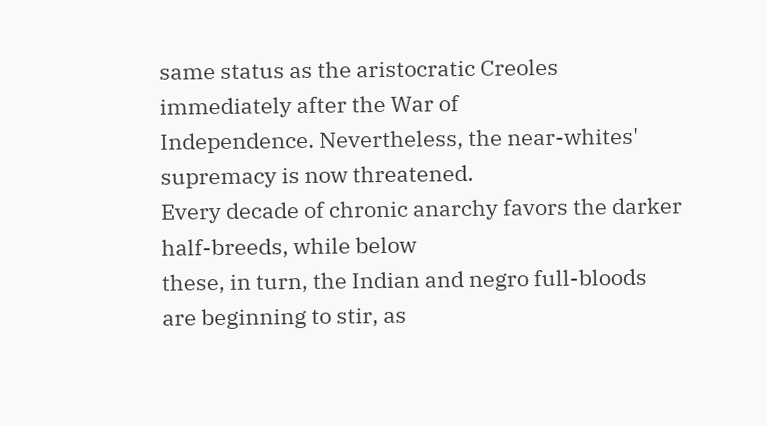same status as the aristocratic Creoles immediately after the War of
Independence. Nevertheless, the near-whites' supremacy is now threatened.
Every decade of chronic anarchy favors the darker half-breeds, while below
these, in turn, the Indian and negro full-bloods are beginning to stir, as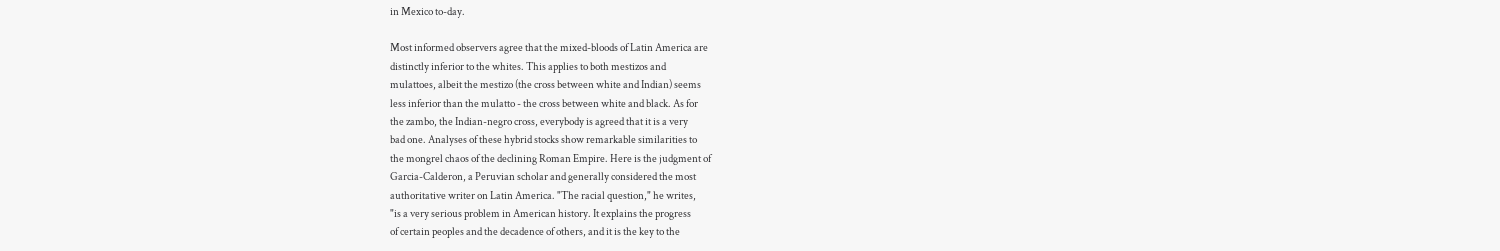in Mexico to-day.

Most informed observers agree that the mixed-bloods of Latin America are
distinctly inferior to the whites. This applies to both mestizos and
mulattoes, albeit the mestizo (the cross between white and Indian) seems
less inferior than the mulatto - the cross between white and black. As for
the zambo, the Indian-negro cross, everybody is agreed that it is a very
bad one. Analyses of these hybrid stocks show remarkable similarities to
the mongrel chaos of the declining Roman Empire. Here is the judgment of
Garcia-Calderon, a Peruvian scholar and generally considered the most
authoritative writer on Latin America. "The racial question," he writes,
"is a very serious problem in American history. It explains the progress
of certain peoples and the decadence of others, and it is the key to the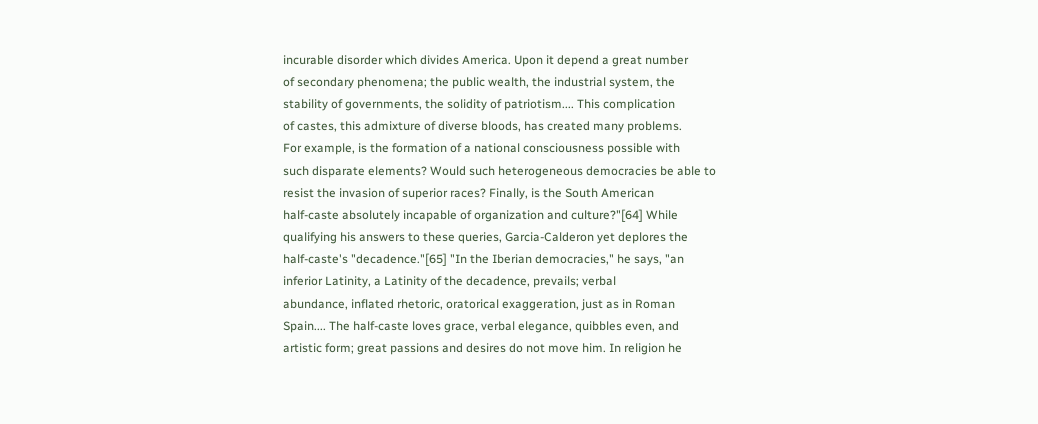incurable disorder which divides America. Upon it depend a great number
of secondary phenomena; the public wealth, the industrial system, the
stability of governments, the solidity of patriotism.... This complication
of castes, this admixture of diverse bloods, has created many problems.
For example, is the formation of a national consciousness possible with
such disparate elements? Would such heterogeneous democracies be able to
resist the invasion of superior races? Finally, is the South American
half-caste absolutely incapable of organization and culture?"[64] While
qualifying his answers to these queries, Garcia-Calderon yet deplores the
half-caste's "decadence."[65] "In the Iberian democracies," he says, "an
inferior Latinity, a Latinity of the decadence, prevails; verbal
abundance, inflated rhetoric, oratorical exaggeration, just as in Roman
Spain.... The half-caste loves grace, verbal elegance, quibbles even, and
artistic form; great passions and desires do not move him. In religion he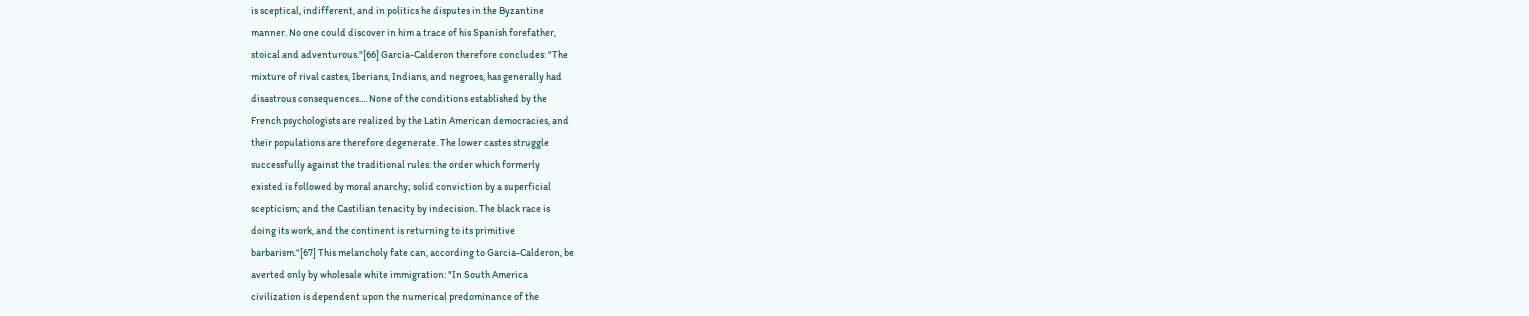is sceptical, indifferent, and in politics he disputes in the Byzantine
manner. No one could discover in him a trace of his Spanish forefather,
stoical and adventurous."[66] Garcia-Calderon therefore concludes: "The
mixture of rival castes, Iberians, Indians, and negroes, has generally had
disastrous consequences.... None of the conditions established by the
French psychologists are realized by the Latin American democracies, and
their populations are therefore degenerate. The lower castes struggle
successfully against the traditional rules: the order which formerly
existed is followed by moral anarchy; solid conviction by a superficial
scepticism; and the Castilian tenacity by indecision. The black race is
doing its work, and the continent is returning to its primitive
barbarism."[67] This melancholy fate can, according to Garcia-Calderon, be
averted only by wholesale white immigration: "In South America
civilization is dependent upon the numerical predominance of the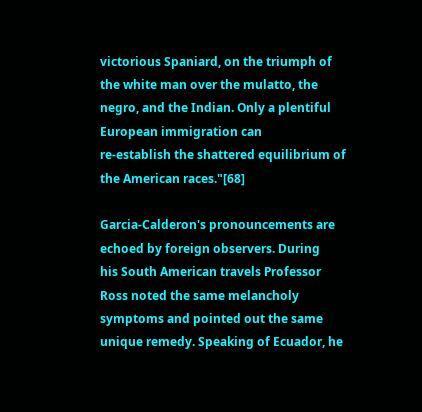victorious Spaniard, on the triumph of the white man over the mulatto, the
negro, and the Indian. Only a plentiful European immigration can
re-establish the shattered equilibrium of the American races."[68]

Garcia-Calderon's pronouncements are echoed by foreign observers. During
his South American travels Professor Ross noted the same melancholy
symptoms and pointed out the same unique remedy. Speaking of Ecuador, he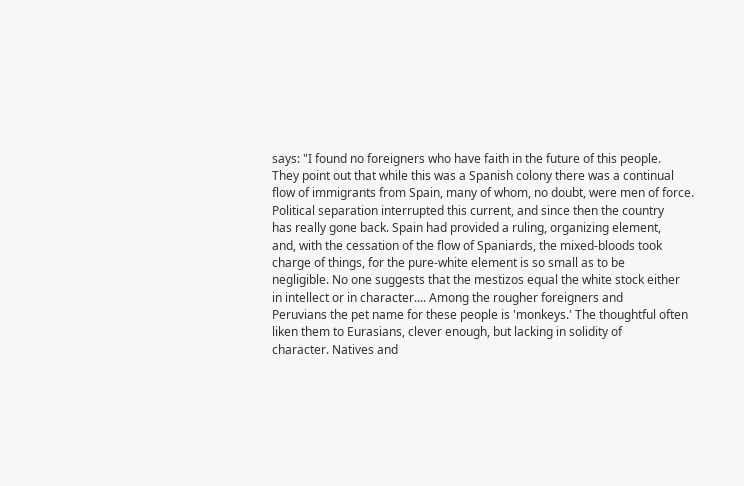says: "I found no foreigners who have faith in the future of this people.
They point out that while this was a Spanish colony there was a continual
flow of immigrants from Spain, many of whom, no doubt, were men of force.
Political separation interrupted this current, and since then the country
has really gone back. Spain had provided a ruling, organizing element,
and, with the cessation of the flow of Spaniards, the mixed-bloods took
charge of things, for the pure-white element is so small as to be
negligible. No one suggests that the mestizos equal the white stock either
in intellect or in character.... Among the rougher foreigners and
Peruvians the pet name for these people is 'monkeys.' The thoughtful often
liken them to Eurasians, clever enough, but lacking in solidity of
character. Natives and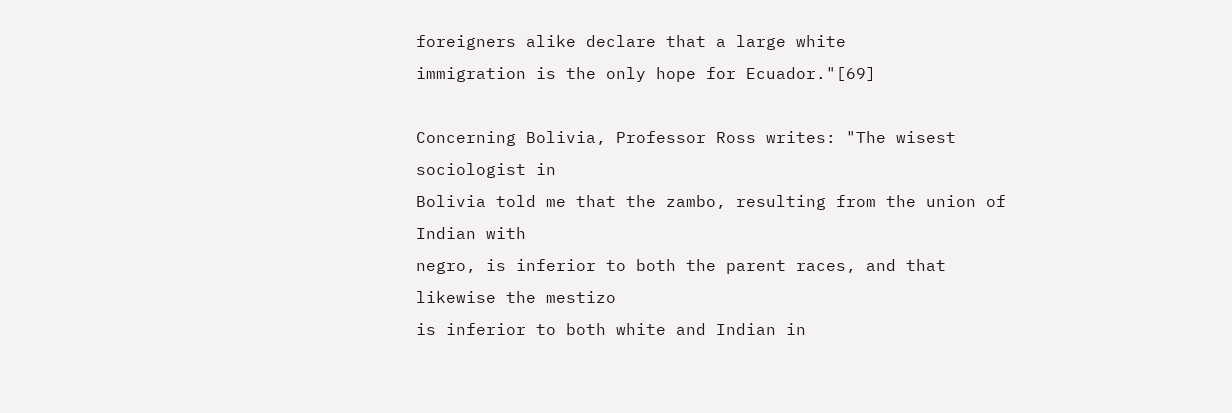foreigners alike declare that a large white
immigration is the only hope for Ecuador."[69]

Concerning Bolivia, Professor Ross writes: "The wisest sociologist in
Bolivia told me that the zambo, resulting from the union of Indian with
negro, is inferior to both the parent races, and that likewise the mestizo
is inferior to both white and Indian in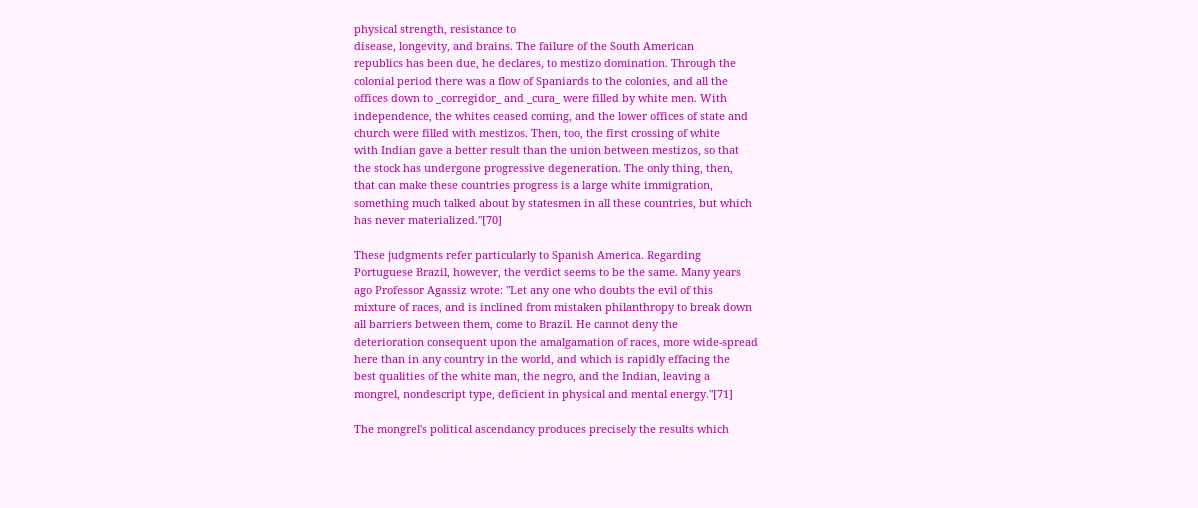physical strength, resistance to
disease, longevity, and brains. The failure of the South American
republics has been due, he declares, to mestizo domination. Through the
colonial period there was a flow of Spaniards to the colonies, and all the
offices down to _corregidor_ and _cura_ were filled by white men. With
independence, the whites ceased coming, and the lower offices of state and
church were filled with mestizos. Then, too, the first crossing of white
with Indian gave a better result than the union between mestizos, so that
the stock has undergone progressive degeneration. The only thing, then,
that can make these countries progress is a large white immigration,
something much talked about by statesmen in all these countries, but which
has never materialized."[70]

These judgments refer particularly to Spanish America. Regarding
Portuguese Brazil, however, the verdict seems to be the same. Many years
ago Professor Agassiz wrote: "Let any one who doubts the evil of this
mixture of races, and is inclined from mistaken philanthropy to break down
all barriers between them, come to Brazil. He cannot deny the
deterioration consequent upon the amalgamation of races, more wide-spread
here than in any country in the world, and which is rapidly effacing the
best qualities of the white man, the negro, and the Indian, leaving a
mongrel, nondescript type, deficient in physical and mental energy."[71]

The mongrel's political ascendancy produces precisely the results which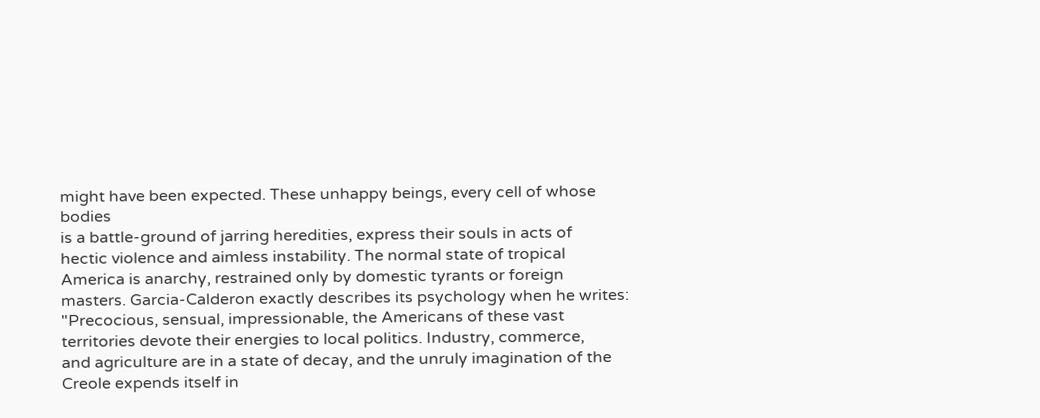might have been expected. These unhappy beings, every cell of whose bodies
is a battle-ground of jarring heredities, express their souls in acts of
hectic violence and aimless instability. The normal state of tropical
America is anarchy, restrained only by domestic tyrants or foreign
masters. Garcia-Calderon exactly describes its psychology when he writes:
"Precocious, sensual, impressionable, the Americans of these vast
territories devote their energies to local politics. Industry, commerce,
and agriculture are in a state of decay, and the unruly imagination of the
Creole expends itself in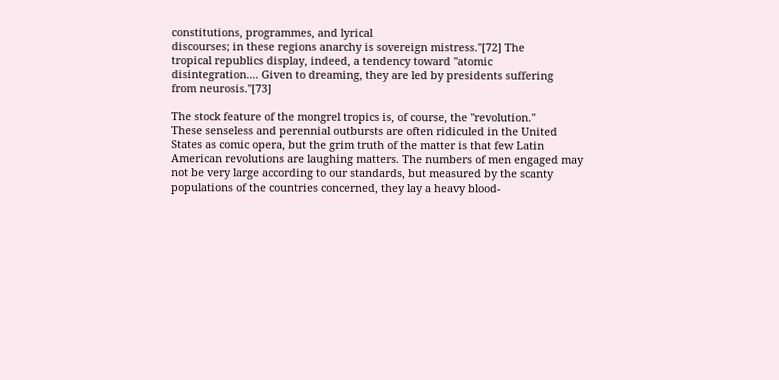constitutions, programmes, and lyrical
discourses; in these regions anarchy is sovereign mistress."[72] The
tropical republics display, indeed, a tendency toward "atomic
disintegration.... Given to dreaming, they are led by presidents suffering
from neurosis."[73]

The stock feature of the mongrel tropics is, of course, the "revolution."
These senseless and perennial outbursts are often ridiculed in the United
States as comic opera, but the grim truth of the matter is that few Latin
American revolutions are laughing matters. The numbers of men engaged may
not be very large according to our standards, but measured by the scanty
populations of the countries concerned, they lay a heavy blood-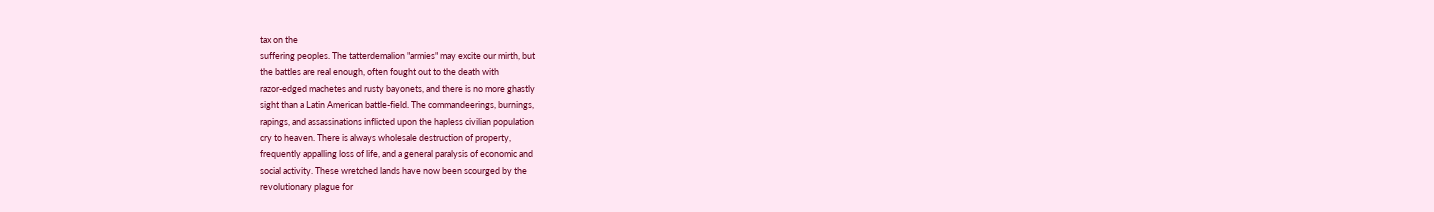tax on the
suffering peoples. The tatterdemalion "armies" may excite our mirth, but
the battles are real enough, often fought out to the death with
razor-edged machetes and rusty bayonets, and there is no more ghastly
sight than a Latin American battle-field. The commandeerings, burnings,
rapings, and assassinations inflicted upon the hapless civilian population
cry to heaven. There is always wholesale destruction of property,
frequently appalling loss of life, and a general paralysis of economic and
social activity. These wretched lands have now been scourged by the
revolutionary plague for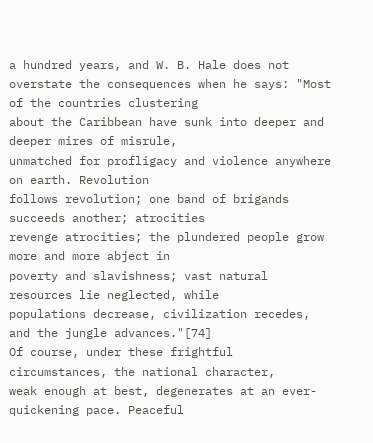a hundred years, and W. B. Hale does not
overstate the consequences when he says: "Most of the countries clustering
about the Caribbean have sunk into deeper and deeper mires of misrule,
unmatched for profligacy and violence anywhere on earth. Revolution
follows revolution; one band of brigands succeeds another; atrocities
revenge atrocities; the plundered people grow more and more abject in
poverty and slavishness; vast natural resources lie neglected, while
populations decrease, civilization recedes, and the jungle advances."[74]
Of course, under these frightful circumstances, the national character,
weak enough at best, degenerates at an ever-quickening pace. Peaceful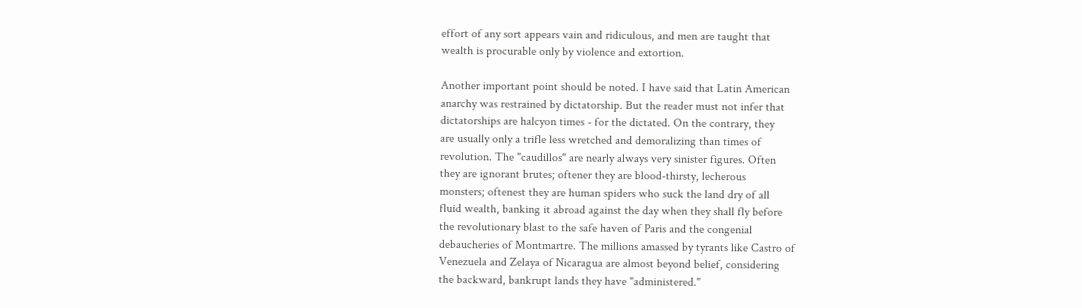effort of any sort appears vain and ridiculous, and men are taught that
wealth is procurable only by violence and extortion.

Another important point should be noted. I have said that Latin American
anarchy was restrained by dictatorship. But the reader must not infer that
dictatorships are halcyon times - for the dictated. On the contrary, they
are usually only a trifle less wretched and demoralizing than times of
revolution. The "caudillos" are nearly always very sinister figures. Often
they are ignorant brutes; oftener they are blood-thirsty, lecherous
monsters; oftenest they are human spiders who suck the land dry of all
fluid wealth, banking it abroad against the day when they shall fly before
the revolutionary blast to the safe haven of Paris and the congenial
debaucheries of Montmartre. The millions amassed by tyrants like Castro of
Venezuela and Zelaya of Nicaragua are almost beyond belief, considering
the backward, bankrupt lands they have "administered."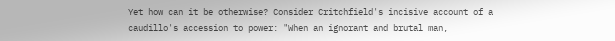Yet how can it be otherwise? Consider Critchfield's incisive account of a
caudillo's accession to power: "When an ignorant and brutal man,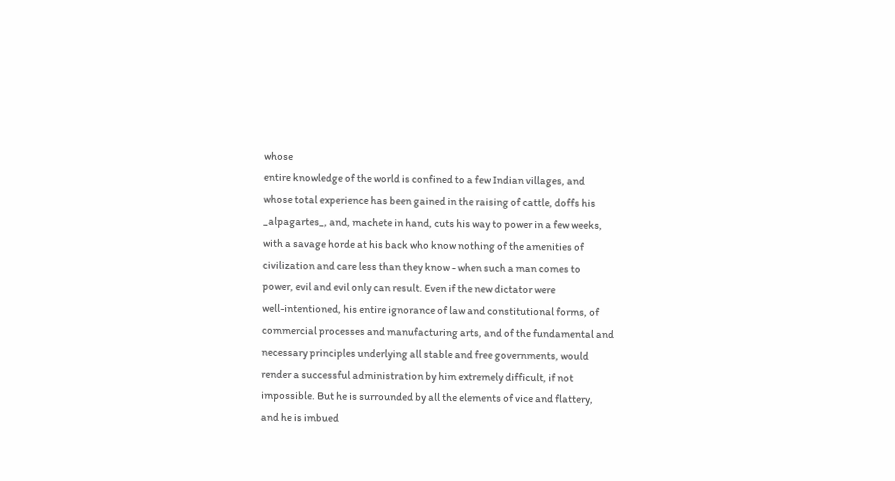whose
entire knowledge of the world is confined to a few Indian villages, and
whose total experience has been gained in the raising of cattle, doffs his
_alpagartes_, and, machete in hand, cuts his way to power in a few weeks,
with a savage horde at his back who know nothing of the amenities of
civilization and care less than they know - when such a man comes to
power, evil and evil only can result. Even if the new dictator were
well-intentioned, his entire ignorance of law and constitutional forms, of
commercial processes and manufacturing arts, and of the fundamental and
necessary principles underlying all stable and free governments, would
render a successful administration by him extremely difficult, if not
impossible. But he is surrounded by all the elements of vice and flattery,
and he is imbued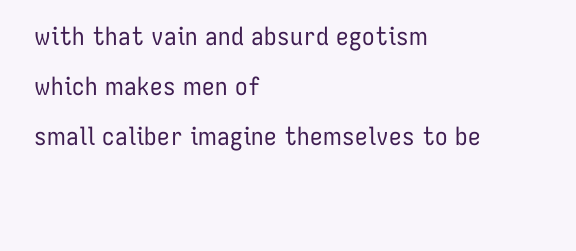with that vain and absurd egotism which makes men of
small caliber imagine themselves to be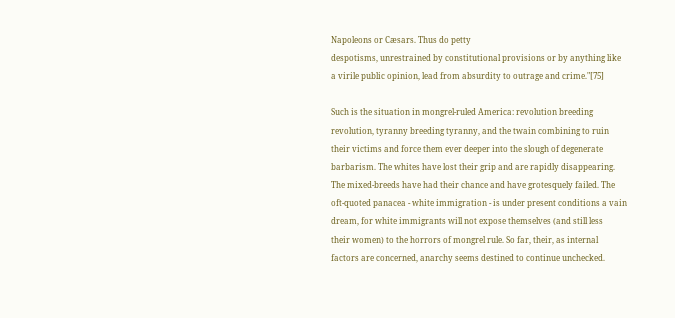Napoleons or Cæsars. Thus do petty
despotisms, unrestrained by constitutional provisions or by anything like
a virile public opinion, lead from absurdity to outrage and crime."[75]

Such is the situation in mongrel-ruled America: revolution breeding
revolution, tyranny breeding tyranny, and the twain combining to ruin
their victims and force them ever deeper into the slough of degenerate
barbarism. The whites have lost their grip and are rapidly disappearing.
The mixed-breeds have had their chance and have grotesquely failed. The
oft-quoted panacea - white immigration - is under present conditions a vain
dream, for white immigrants will not expose themselves (and still less
their women) to the horrors of mongrel rule. So far, their, as internal
factors are concerned, anarchy seems destined to continue unchecked.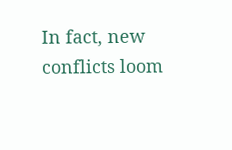In fact, new conflicts loom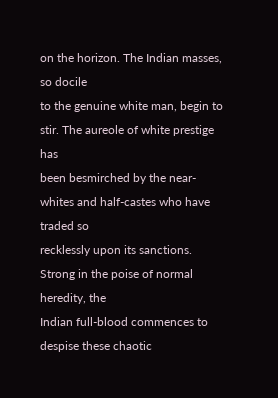on the horizon. The Indian masses, so docile
to the genuine white man, begin to stir. The aureole of white prestige has
been besmirched by the near-whites and half-castes who have traded so
recklessly upon its sanctions. Strong in the poise of normal heredity, the
Indian full-blood commences to despise these chaotic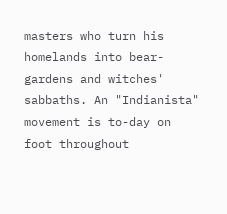masters who turn his
homelands into bear-gardens and witches' sabbaths. An "Indianista"
movement is to-day on foot throughout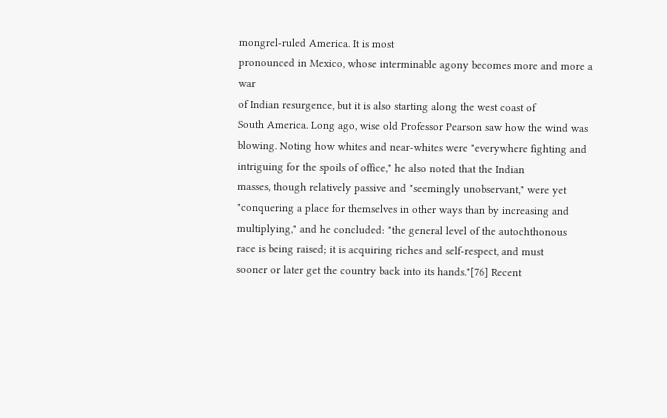mongrel-ruled America. It is most
pronounced in Mexico, whose interminable agony becomes more and more a war
of Indian resurgence, but it is also starting along the west coast of
South America. Long ago, wise old Professor Pearson saw how the wind was
blowing. Noting how whites and near-whites were "everywhere fighting and
intriguing for the spoils of office," he also noted that the Indian
masses, though relatively passive and "seemingly unobservant," were yet
"conquering a place for themselves in other ways than by increasing and
multiplying," and he concluded: "the general level of the autochthonous
race is being raised; it is acquiring riches and self-respect, and must
sooner or later get the country back into its hands."[76] Recent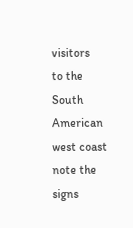visitors
to the South American west coast note the signs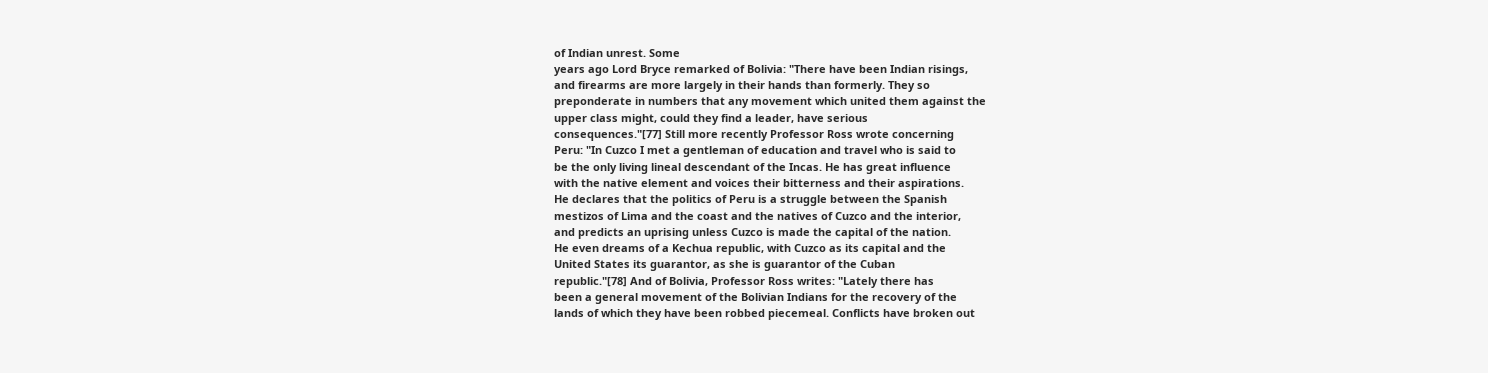of Indian unrest. Some
years ago Lord Bryce remarked of Bolivia: "There have been Indian risings,
and firearms are more largely in their hands than formerly. They so
preponderate in numbers that any movement which united them against the
upper class might, could they find a leader, have serious
consequences."[77] Still more recently Professor Ross wrote concerning
Peru: "In Cuzco I met a gentleman of education and travel who is said to
be the only living lineal descendant of the Incas. He has great influence
with the native element and voices their bitterness and their aspirations.
He declares that the politics of Peru is a struggle between the Spanish
mestizos of Lima and the coast and the natives of Cuzco and the interior,
and predicts an uprising unless Cuzco is made the capital of the nation.
He even dreams of a Kechua republic, with Cuzco as its capital and the
United States its guarantor, as she is guarantor of the Cuban
republic."[78] And of Bolivia, Professor Ross writes: "Lately there has
been a general movement of the Bolivian Indians for the recovery of the
lands of which they have been robbed piecemeal. Conflicts have broken out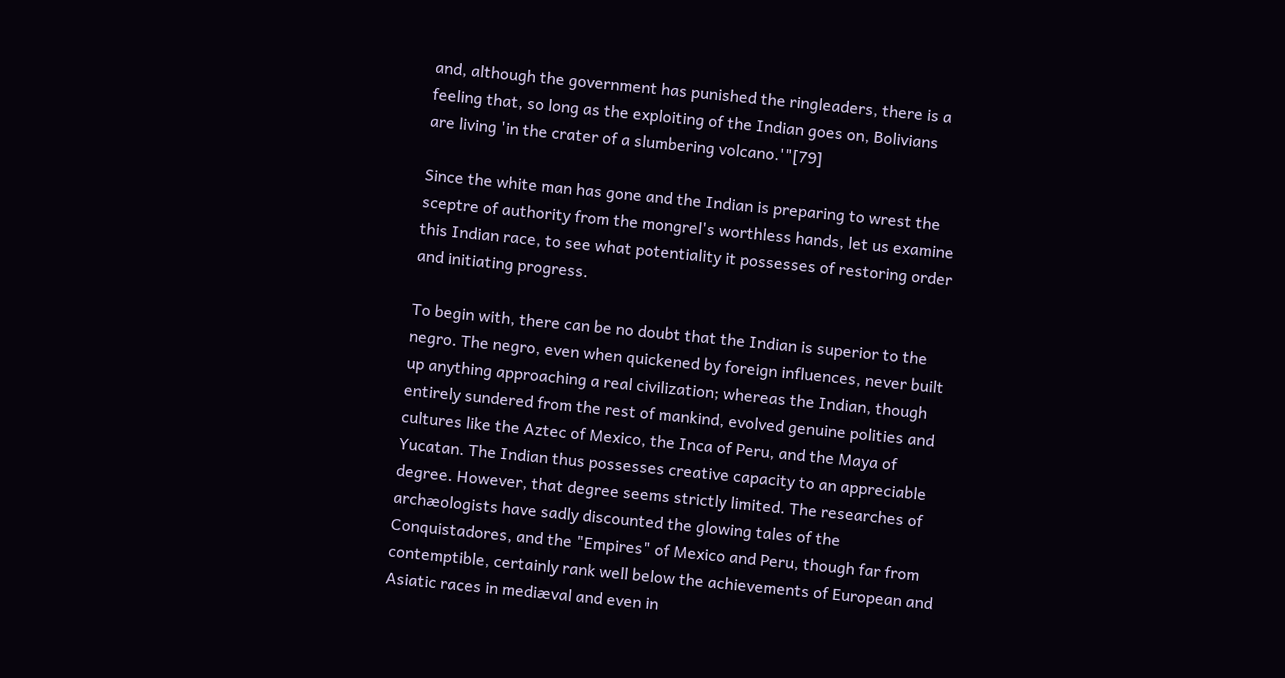and, although the government has punished the ringleaders, there is a
feeling that, so long as the exploiting of the Indian goes on, Bolivians
are living 'in the crater of a slumbering volcano.'"[79]

Since the white man has gone and the Indian is preparing to wrest the
sceptre of authority from the mongrel's worthless hands, let us examine
this Indian race, to see what potentiality it possesses of restoring order
and initiating progress.

To begin with, there can be no doubt that the Indian is superior to the
negro. The negro, even when quickened by foreign influences, never built
up anything approaching a real civilization; whereas the Indian, though
entirely sundered from the rest of mankind, evolved genuine polities and
cultures like the Aztec of Mexico, the Inca of Peru, and the Maya of
Yucatan. The Indian thus possesses creative capacity to an appreciable
degree. However, that degree seems strictly limited. The researches of
archæologists have sadly discounted the glowing tales of the
Conquistadores, and the "Empires" of Mexico and Peru, though far from
contemptible, certainly rank well below the achievements of European and
Asiatic races in mediæval and even in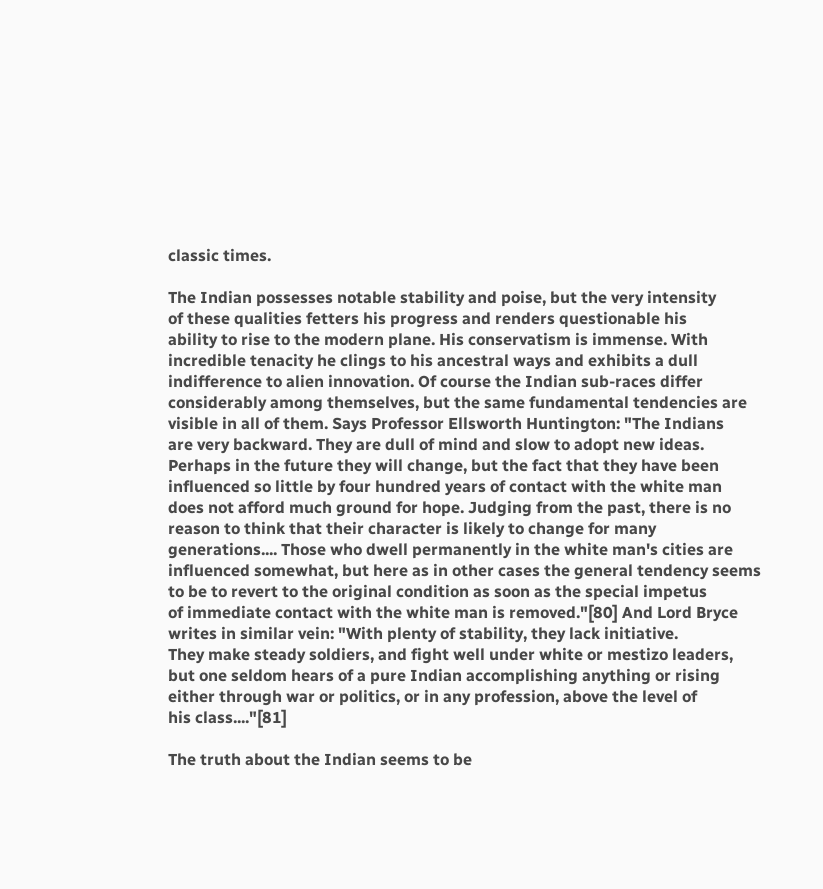classic times.

The Indian possesses notable stability and poise, but the very intensity
of these qualities fetters his progress and renders questionable his
ability to rise to the modern plane. His conservatism is immense. With
incredible tenacity he clings to his ancestral ways and exhibits a dull
indifference to alien innovation. Of course the Indian sub-races differ
considerably among themselves, but the same fundamental tendencies are
visible in all of them. Says Professor Ellsworth Huntington: "The Indians
are very backward. They are dull of mind and slow to adopt new ideas.
Perhaps in the future they will change, but the fact that they have been
influenced so little by four hundred years of contact with the white man
does not afford much ground for hope. Judging from the past, there is no
reason to think that their character is likely to change for many
generations.... Those who dwell permanently in the white man's cities are
influenced somewhat, but here as in other cases the general tendency seems
to be to revert to the original condition as soon as the special impetus
of immediate contact with the white man is removed."[80] And Lord Bryce
writes in similar vein: "With plenty of stability, they lack initiative.
They make steady soldiers, and fight well under white or mestizo leaders,
but one seldom hears of a pure Indian accomplishing anything or rising
either through war or politics, or in any profession, above the level of
his class...."[81]

The truth about the Indian seems to be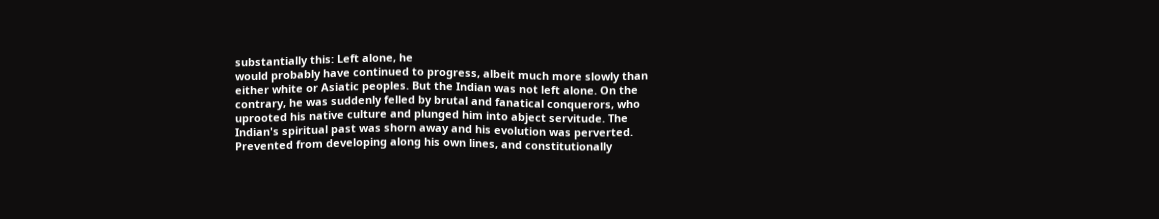substantially this: Left alone, he
would probably have continued to progress, albeit much more slowly than
either white or Asiatic peoples. But the Indian was not left alone. On the
contrary, he was suddenly felled by brutal and fanatical conquerors, who
uprooted his native culture and plunged him into abject servitude. The
Indian's spiritual past was shorn away and his evolution was perverted.
Prevented from developing along his own lines, and constitutionally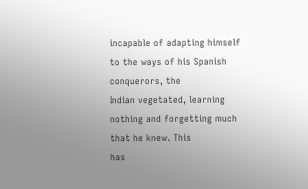incapable of adapting himself to the ways of his Spanish conquerors, the
Indian vegetated, learning nothing and forgetting much that he knew. This
has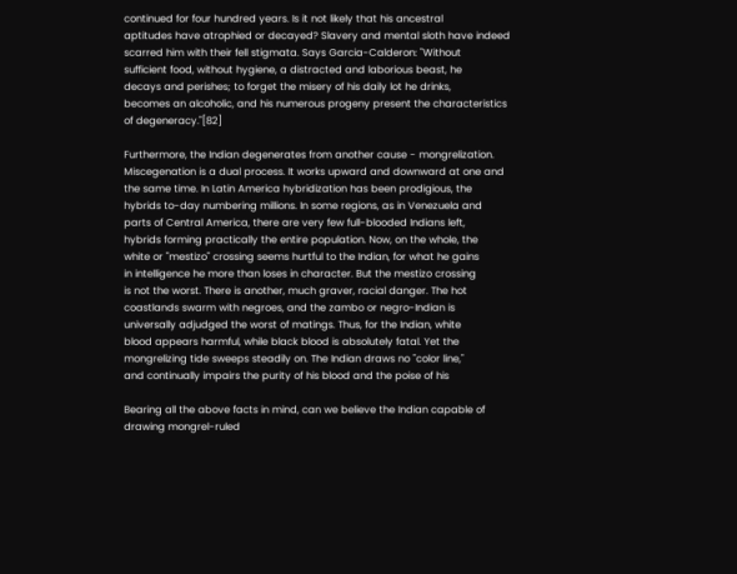continued for four hundred years. Is it not likely that his ancestral
aptitudes have atrophied or decayed? Slavery and mental sloth have indeed
scarred him with their fell stigmata. Says Garcia-Calderon: "Without
sufficient food, without hygiene, a distracted and laborious beast, he
decays and perishes; to forget the misery of his daily lot he drinks,
becomes an alcoholic, and his numerous progeny present the characteristics
of degeneracy."[82]

Furthermore, the Indian degenerates from another cause - mongrelization.
Miscegenation is a dual process. It works upward and downward at one and
the same time. In Latin America hybridization has been prodigious, the
hybrids to-day numbering millions. In some regions, as in Venezuela and
parts of Central America, there are very few full-blooded Indians left,
hybrids forming practically the entire population. Now, on the whole, the
white or "mestizo" crossing seems hurtful to the Indian, for what he gains
in intelligence he more than loses in character. But the mestizo crossing
is not the worst. There is another, much graver, racial danger. The hot
coastlands swarm with negroes, and the zambo or negro-Indian is
universally adjudged the worst of matings. Thus, for the Indian, white
blood appears harmful, while black blood is absolutely fatal. Yet the
mongrelizing tide sweeps steadily on. The Indian draws no "color line,"
and continually impairs the purity of his blood and the poise of his

Bearing all the above facts in mind, can we believe the Indian capable of
drawing mongrel-ruled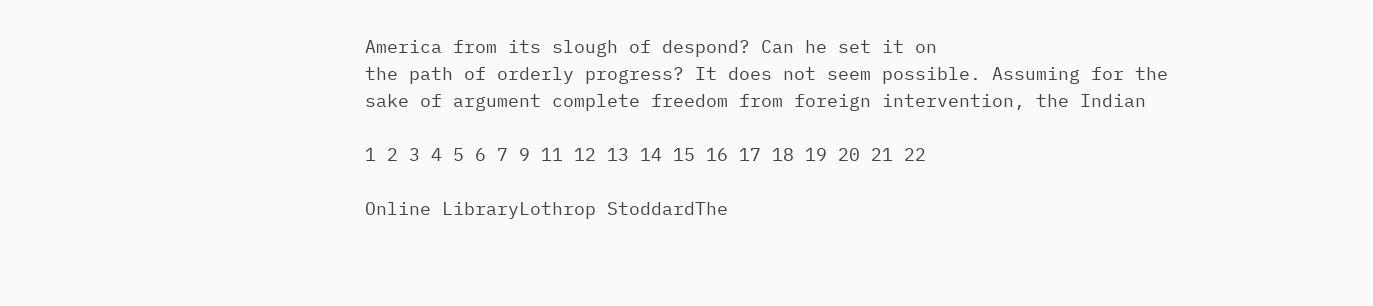America from its slough of despond? Can he set it on
the path of orderly progress? It does not seem possible. Assuming for the
sake of argument complete freedom from foreign intervention, the Indian

1 2 3 4 5 6 7 9 11 12 13 14 15 16 17 18 19 20 21 22

Online LibraryLothrop StoddardThe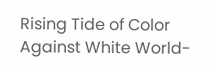Rising Tide of Color Against White World-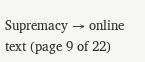Supremacy → online text (page 9 of 22)